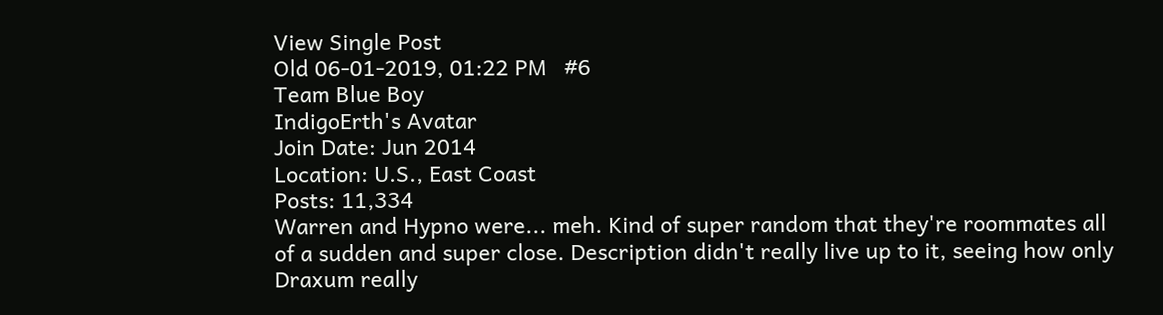View Single Post
Old 06-01-2019, 01:22 PM   #6
Team Blue Boy
IndigoErth's Avatar
Join Date: Jun 2014
Location: U.S., East Coast
Posts: 11,334
Warren and Hypno were... meh. Kind of super random that they're roommates all of a sudden and super close. Description didn't really live up to it, seeing how only Draxum really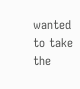wanted to take the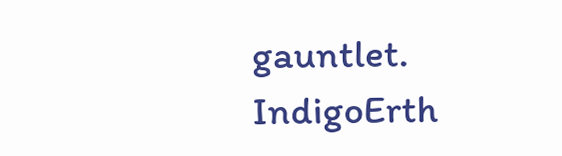gauntlet.
IndigoErth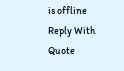is offline   Reply With Quote